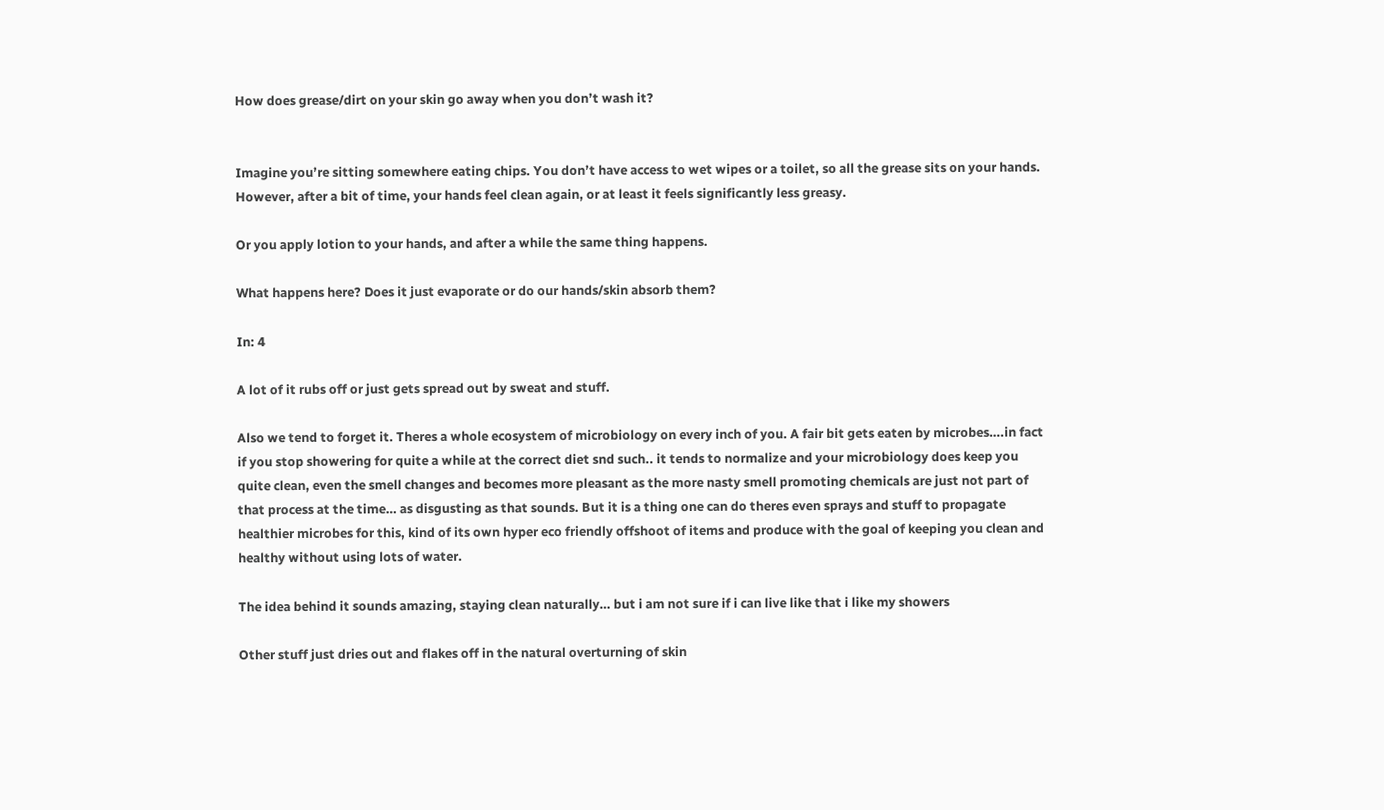How does grease/dirt on your skin go away when you don’t wash it?


Imagine you’re sitting somewhere eating chips. You don’t have access to wet wipes or a toilet, so all the grease sits on your hands. However, after a bit of time, your hands feel clean again, or at least it feels significantly less greasy.

Or you apply lotion to your hands, and after a while the same thing happens.

What happens here? Does it just evaporate or do our hands/skin absorb them?

In: 4

A lot of it rubs off or just gets spread out by sweat and stuff.

Also we tend to forget it. Theres a whole ecosystem of microbiology on every inch of you. A fair bit gets eaten by microbes….in fact if you stop showering for quite a while at the correct diet snd such.. it tends to normalize and your microbiology does keep you quite clean, even the smell changes and becomes more pleasant as the more nasty smell promoting chemicals are just not part of that process at the time… as disgusting as that sounds. But it is a thing one can do theres even sprays and stuff to propagate healthier microbes for this, kind of its own hyper eco friendly offshoot of items and produce with the goal of keeping you clean and healthy without using lots of water.

The idea behind it sounds amazing, staying clean naturally… but i am not sure if i can live like that i like my showers

Other stuff just dries out and flakes off in the natural overturning of skin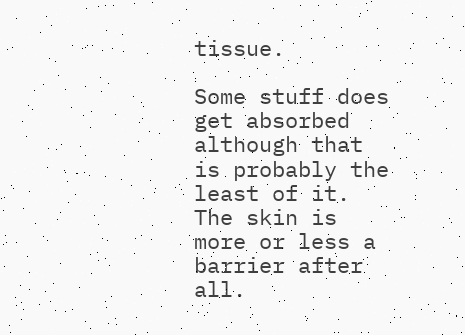tissue.

Some stuff does get absorbed although that is probably the least of it. The skin is more or less a barrier after all.